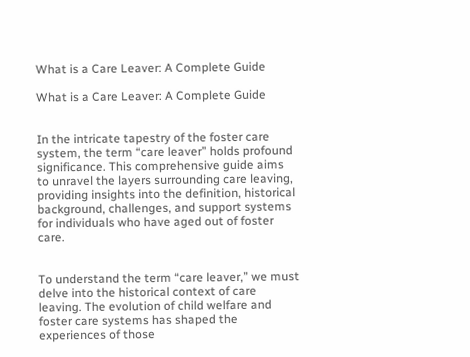What is a Care Leaver: A Complete Guide

What is a Care Leaver: A Complete Guide


In the intricate tapestry of the foster care system, the term “care leaver” holds profound significance. This comprehensive guide aims to unravel the layers surrounding care leaving, providing insights into the definition, historical background, challenges, and support systems for individuals who have aged out of foster care.


To understand the term “care leaver,” we must delve into the historical context of care leaving. The evolution of child welfare and foster care systems has shaped the experiences of those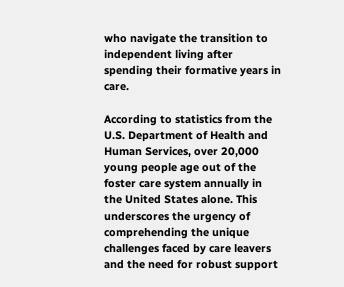who navigate the transition to independent living after spending their formative years in care.

According to statistics from the U.S. Department of Health and Human Services, over 20,000 young people age out of the foster care system annually in the United States alone. This underscores the urgency of comprehending the unique challenges faced by care leavers and the need for robust support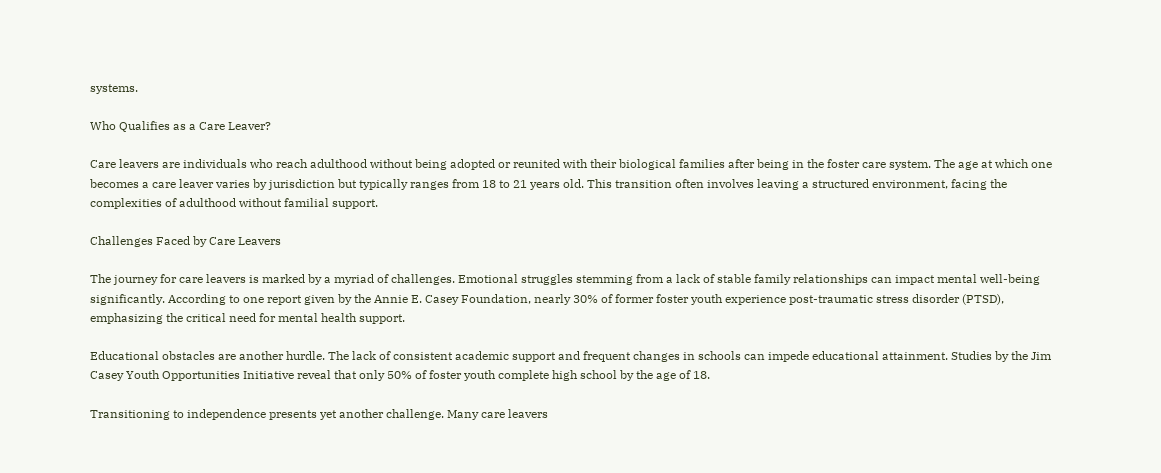systems.

Who Qualifies as a Care Leaver?

Care leavers are individuals who reach adulthood without being adopted or reunited with their biological families after being in the foster care system. The age at which one becomes a care leaver varies by jurisdiction but typically ranges from 18 to 21 years old. This transition often involves leaving a structured environment, facing the complexities of adulthood without familial support.

Challenges Faced by Care Leavers

The journey for care leavers is marked by a myriad of challenges. Emotional struggles stemming from a lack of stable family relationships can impact mental well-being significantly. According to one report given by the Annie E. Casey Foundation, nearly 30% of former foster youth experience post-traumatic stress disorder (PTSD), emphasizing the critical need for mental health support.

Educational obstacles are another hurdle. The lack of consistent academic support and frequent changes in schools can impede educational attainment. Studies by the Jim Casey Youth Opportunities Initiative reveal that only 50% of foster youth complete high school by the age of 18.

Transitioning to independence presents yet another challenge. Many care leavers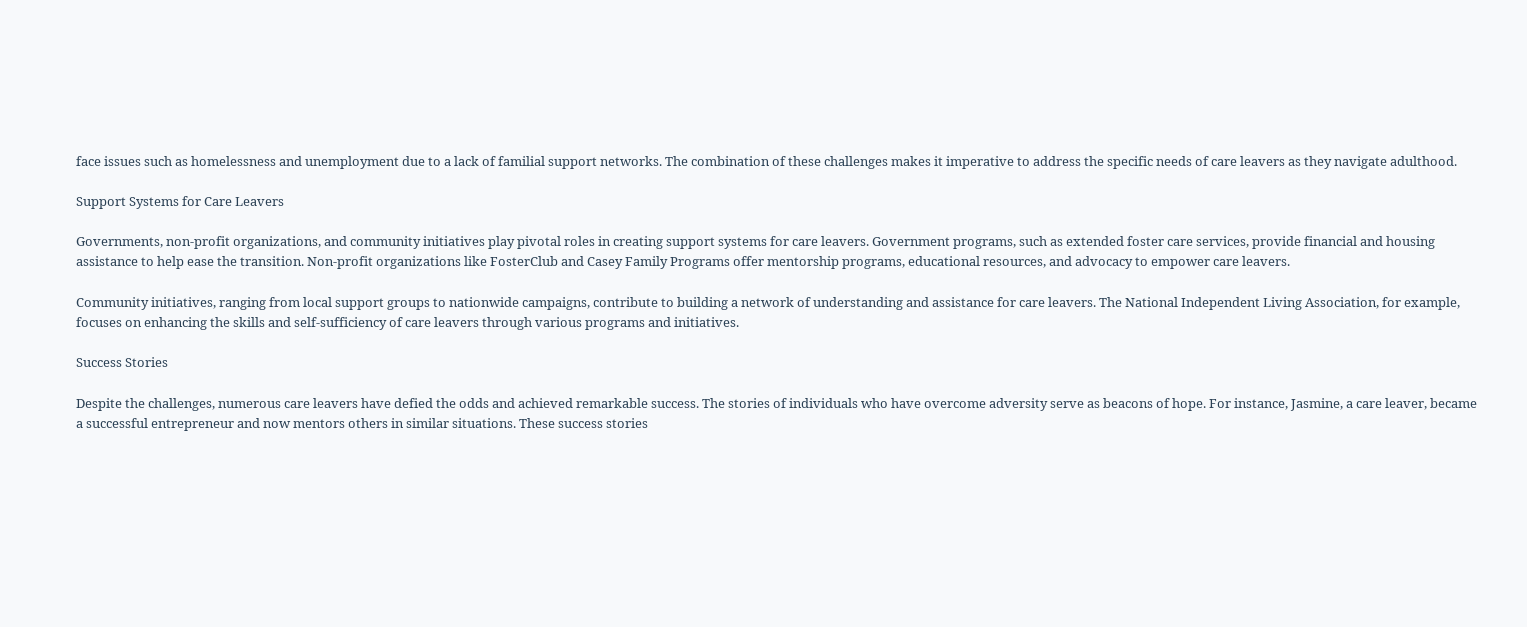face issues such as homelessness and unemployment due to a lack of familial support networks. The combination of these challenges makes it imperative to address the specific needs of care leavers as they navigate adulthood.

Support Systems for Care Leavers

Governments, non-profit organizations, and community initiatives play pivotal roles in creating support systems for care leavers. Government programs, such as extended foster care services, provide financial and housing assistance to help ease the transition. Non-profit organizations like FosterClub and Casey Family Programs offer mentorship programs, educational resources, and advocacy to empower care leavers.

Community initiatives, ranging from local support groups to nationwide campaigns, contribute to building a network of understanding and assistance for care leavers. The National Independent Living Association, for example, focuses on enhancing the skills and self-sufficiency of care leavers through various programs and initiatives.

Success Stories

Despite the challenges, numerous care leavers have defied the odds and achieved remarkable success. The stories of individuals who have overcome adversity serve as beacons of hope. For instance, Jasmine, a care leaver, became a successful entrepreneur and now mentors others in similar situations. These success stories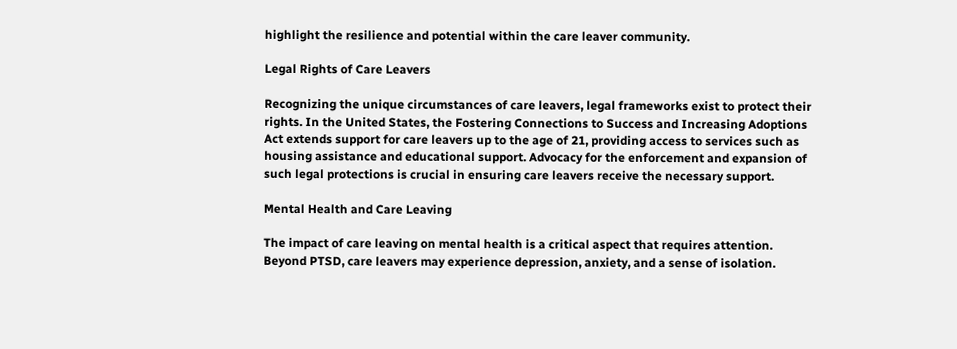highlight the resilience and potential within the care leaver community.

Legal Rights of Care Leavers

Recognizing the unique circumstances of care leavers, legal frameworks exist to protect their rights. In the United States, the Fostering Connections to Success and Increasing Adoptions Act extends support for care leavers up to the age of 21, providing access to services such as housing assistance and educational support. Advocacy for the enforcement and expansion of such legal protections is crucial in ensuring care leavers receive the necessary support.

Mental Health and Care Leaving

The impact of care leaving on mental health is a critical aspect that requires attention. Beyond PTSD, care leavers may experience depression, anxiety, and a sense of isolation.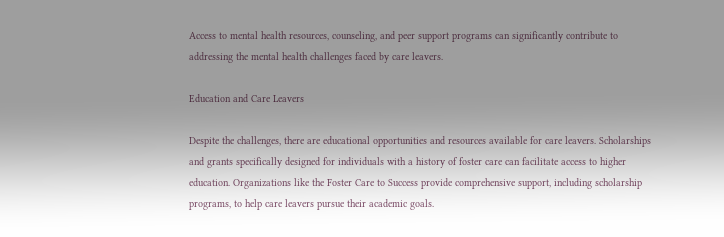Access to mental health resources, counseling, and peer support programs can significantly contribute to addressing the mental health challenges faced by care leavers.

Education and Care Leavers

Despite the challenges, there are educational opportunities and resources available for care leavers. Scholarships and grants specifically designed for individuals with a history of foster care can facilitate access to higher education. Organizations like the Foster Care to Success provide comprehensive support, including scholarship programs, to help care leavers pursue their academic goals.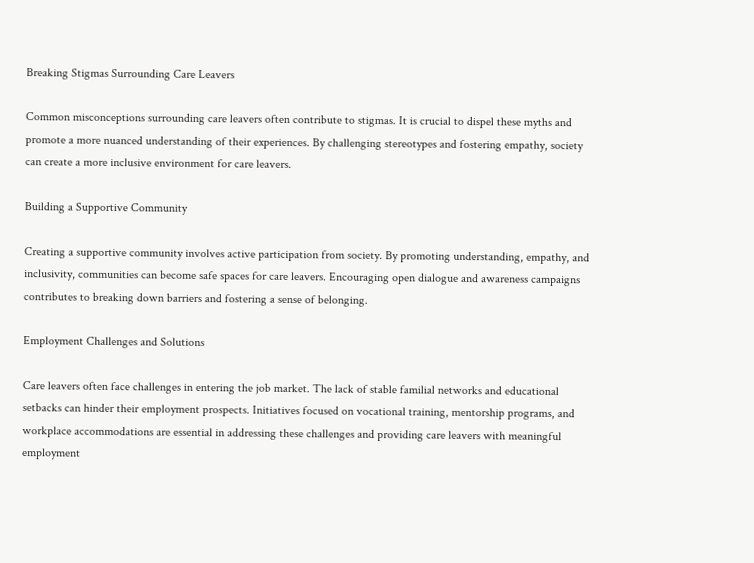Breaking Stigmas Surrounding Care Leavers

Common misconceptions surrounding care leavers often contribute to stigmas. It is crucial to dispel these myths and promote a more nuanced understanding of their experiences. By challenging stereotypes and fostering empathy, society can create a more inclusive environment for care leavers.

Building a Supportive Community

Creating a supportive community involves active participation from society. By promoting understanding, empathy, and inclusivity, communities can become safe spaces for care leavers. Encouraging open dialogue and awareness campaigns contributes to breaking down barriers and fostering a sense of belonging.

Employment Challenges and Solutions

Care leavers often face challenges in entering the job market. The lack of stable familial networks and educational setbacks can hinder their employment prospects. Initiatives focused on vocational training, mentorship programs, and workplace accommodations are essential in addressing these challenges and providing care leavers with meaningful employment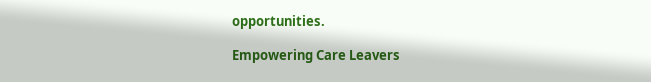opportunities.

Empowering Care Leavers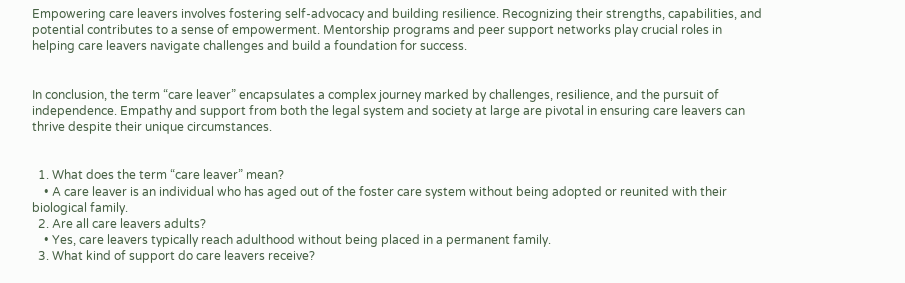Empowering care leavers involves fostering self-advocacy and building resilience. Recognizing their strengths, capabilities, and potential contributes to a sense of empowerment. Mentorship programs and peer support networks play crucial roles in helping care leavers navigate challenges and build a foundation for success.


In conclusion, the term “care leaver” encapsulates a complex journey marked by challenges, resilience, and the pursuit of independence. Empathy and support from both the legal system and society at large are pivotal in ensuring care leavers can thrive despite their unique circumstances.


  1. What does the term “care leaver” mean?
    • A care leaver is an individual who has aged out of the foster care system without being adopted or reunited with their biological family.
  2. Are all care leavers adults?
    • Yes, care leavers typically reach adulthood without being placed in a permanent family.
  3. What kind of support do care leavers receive?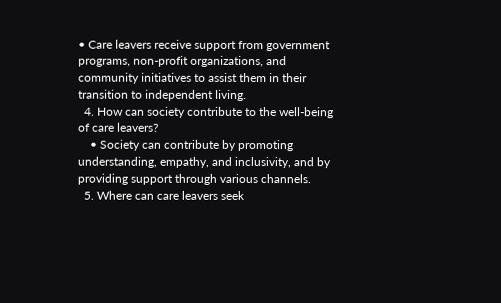• Care leavers receive support from government programs, non-profit organizations, and community initiatives to assist them in their transition to independent living.
  4. How can society contribute to the well-being of care leavers?
    • Society can contribute by promoting understanding, empathy, and inclusivity, and by providing support through various channels.
  5. Where can care leavers seek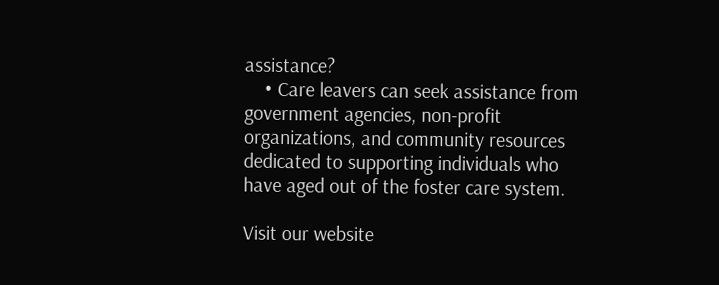assistance?
    • Care leavers can seek assistance from government agencies, non-profit organizations, and community resources dedicated to supporting individuals who have aged out of the foster care system.

Visit our website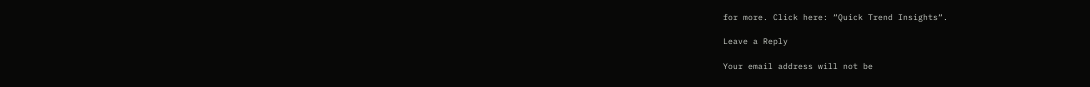for more. Click here: “Quick Trend Insights“.

Leave a Reply

Your email address will not be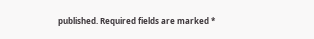published. Required fields are marked *